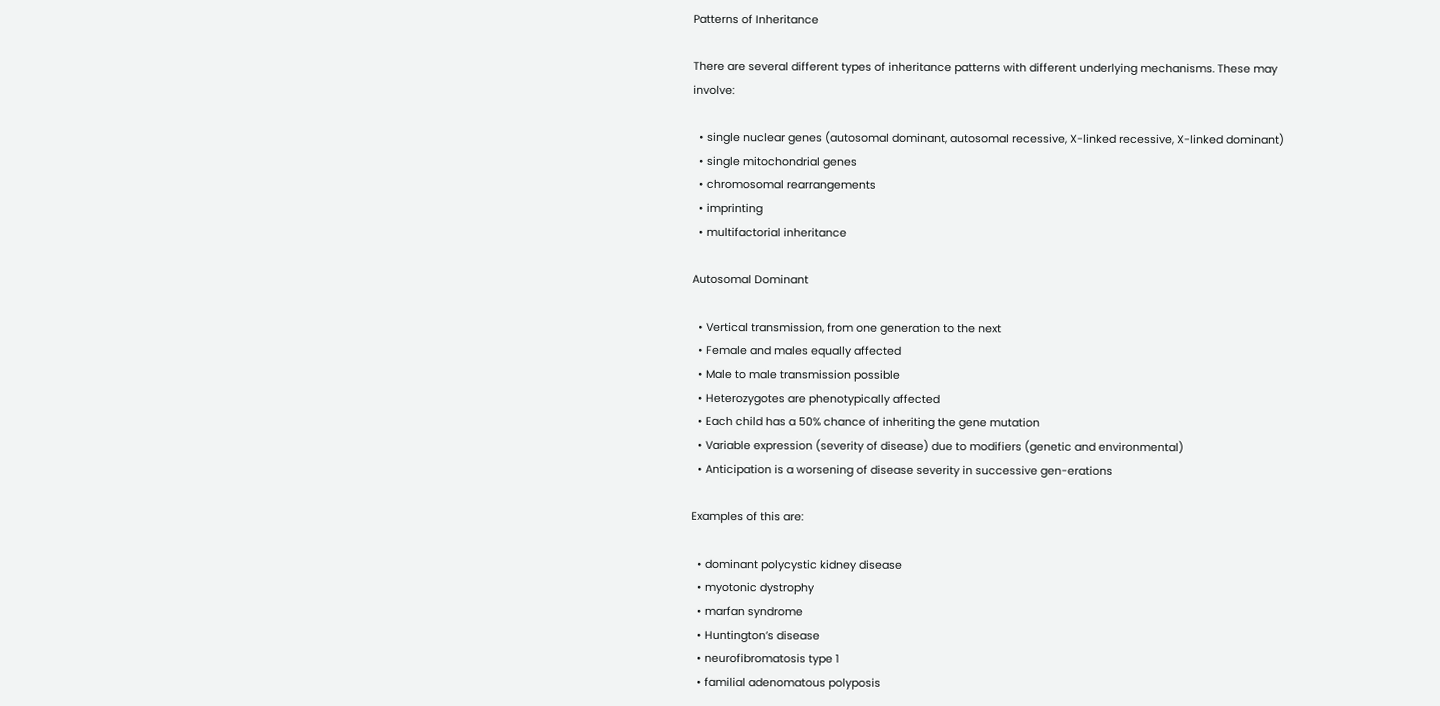Patterns of Inheritance

There are several different types of inheritance patterns with different underlying mechanisms. These may involve:

  • single nuclear genes (autosomal dominant, autosomal recessive, X-linked recessive, X-linked dominant)
  • single mitochondrial genes
  • chromosomal rearrangements
  • imprinting
  • multifactorial inheritance

Autosomal Dominant

  • Vertical transmission, from one generation to the next
  • Female and males equally affected
  • Male to male transmission possible
  • Heterozygotes are phenotypically affected
  • Each child has a 50% chance of inheriting the gene mutation
  • Variable expression (severity of disease) due to modifiers (genetic and environmental)
  • Anticipation is a worsening of disease severity in successive gen-erations

Examples of this are:

  • dominant polycystic kidney disease
  • myotonic dystrophy
  • marfan syndrome
  • Huntington’s disease
  • neurofibromatosis type 1
  • familial adenomatous polyposis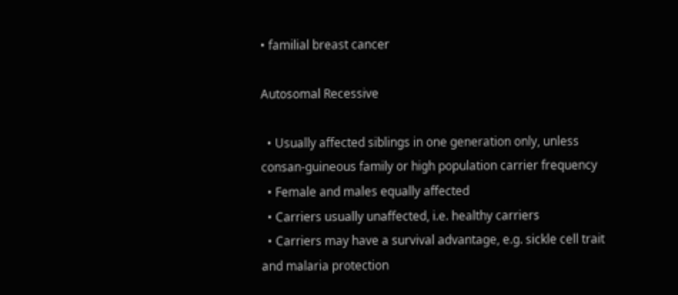• familial breast cancer

Autosomal Recessive

  • Usually affected siblings in one generation only, unless consan-guineous family or high population carrier frequency
  • Female and males equally affected
  • Carriers usually unaffected, i.e. healthy carriers
  • Carriers may have a survival advantage, e.g. sickle cell trait and malaria protection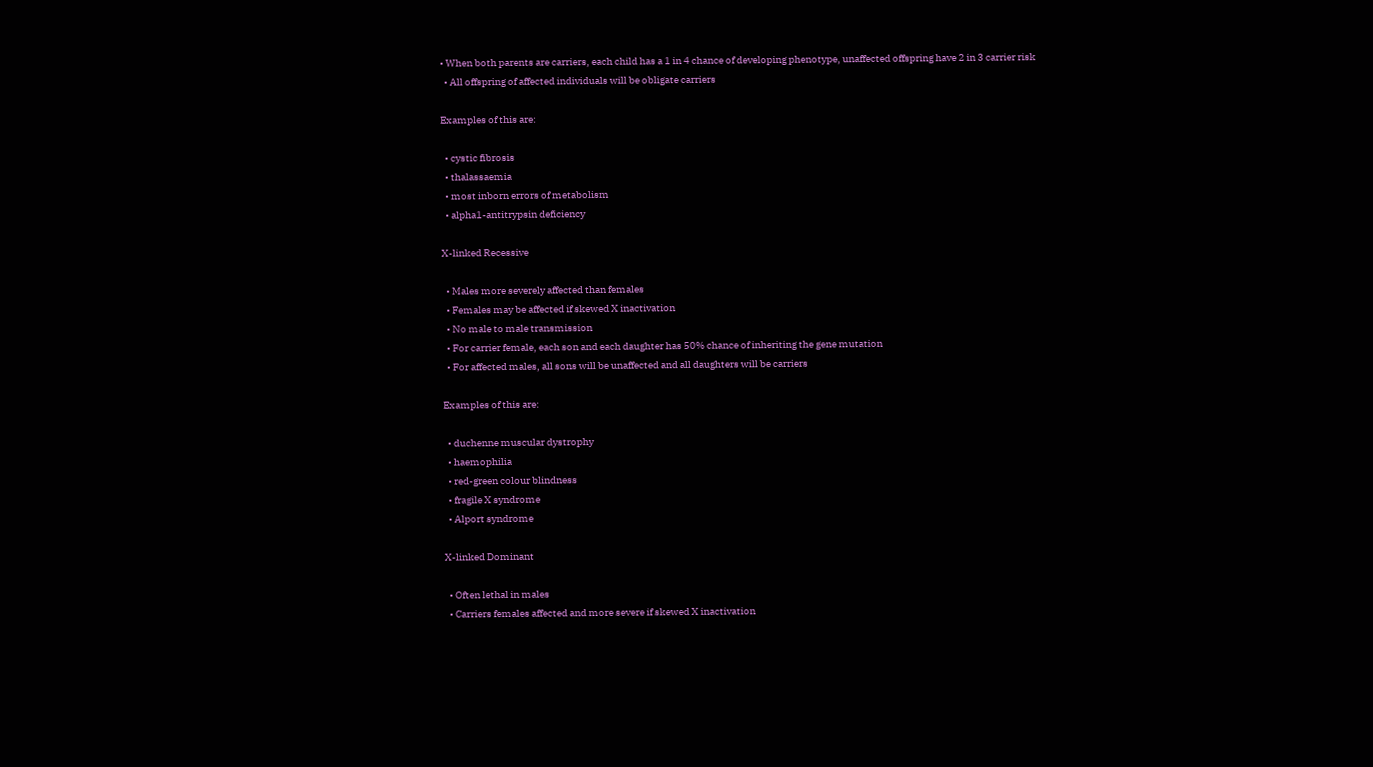• When both parents are carriers, each child has a 1 in 4 chance of developing phenotype, unaffected offspring have 2 in 3 carrier risk
  • All offspring of affected individuals will be obligate carriers

Examples of this are:

  • cystic fibrosis
  • thalassaemia
  • most inborn errors of metabolism
  • alpha1-antitrypsin deficiency

X-linked Recessive

  • Males more severely affected than females
  • Females may be affected if skewed X inactivation
  • No male to male transmission
  • For carrier female, each son and each daughter has 50% chance of inheriting the gene mutation
  • For affected males, all sons will be unaffected and all daughters will be carriers

Examples of this are:

  • duchenne muscular dystrophy
  • haemophilia
  • red-green colour blindness
  • fragile X syndrome
  • Alport syndrome

X-linked Dominant

  • Often lethal in males
  • Carriers females affected and more severe if skewed X inactivation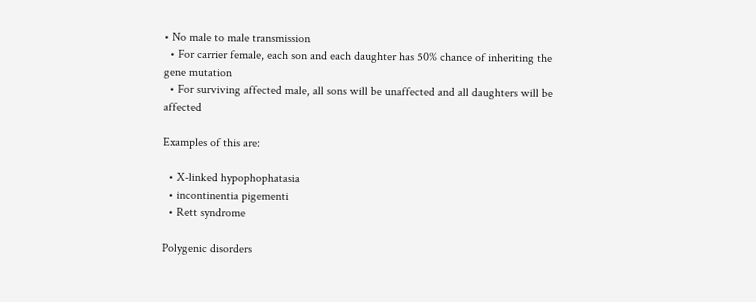• No male to male transmission
  • For carrier female, each son and each daughter has 50% chance of inheriting the gene mutation
  • For surviving affected male, all sons will be unaffected and all daughters will be affected

Examples of this are:

  • X-linked hypophophatasia
  • incontinentia pigementi
  • Rett syndrome

Polygenic disorders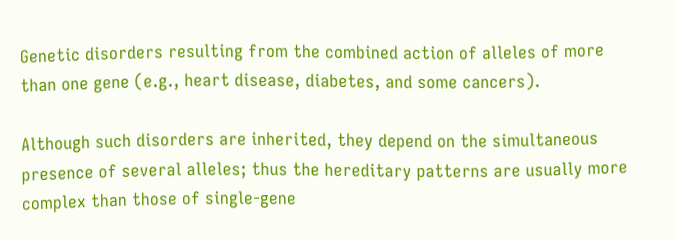Genetic disorders resulting from the combined action of alleles of more than one gene (e.g., heart disease, diabetes, and some cancers).

Although such disorders are inherited, they depend on the simultaneous presence of several alleles; thus the hereditary patterns are usually more complex than those of single-gene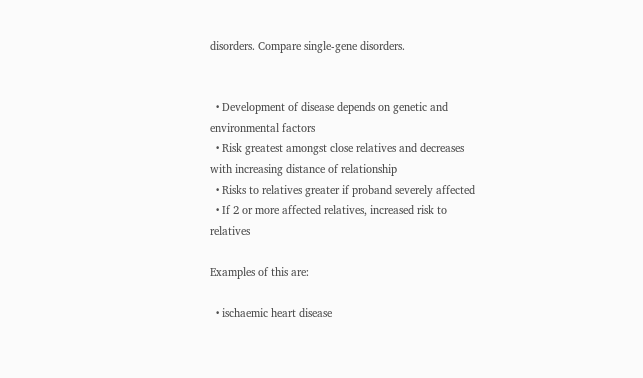disorders. Compare single-gene disorders.


  • Development of disease depends on genetic and environmental factors
  • Risk greatest amongst close relatives and decreases with increasing distance of relationship
  • Risks to relatives greater if proband severely affected
  • If 2 or more affected relatives, increased risk to relatives

Examples of this are:

  • ischaemic heart disease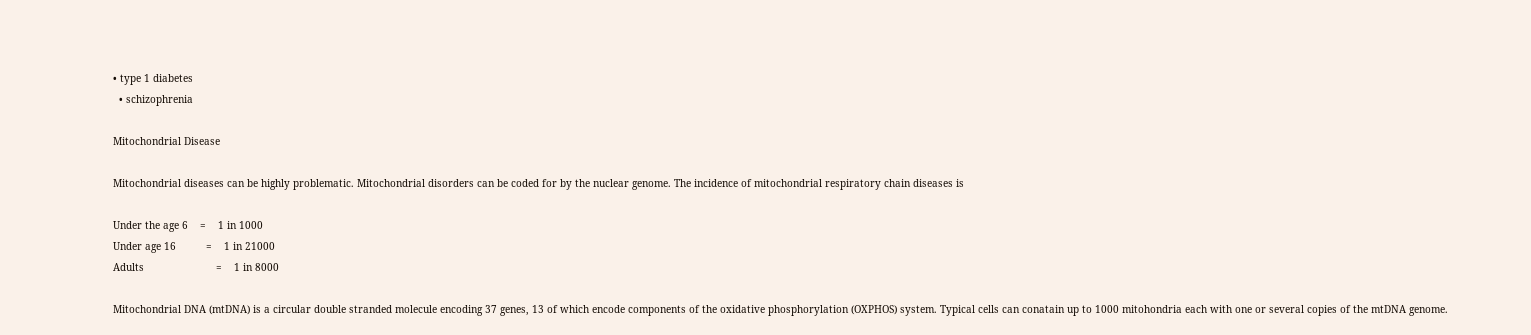• type 1 diabetes
  • schizophrenia

Mitochondrial Disease

Mitochondrial diseases can be highly problematic. Mitochondrial disorders can be coded for by the nuclear genome. The incidence of mitochondrial respiratory chain diseases is

Under the age 6    =    1 in 1000
Under age 16          =    1 in 21000
Adults                        =    1 in 8000

Mitochondrial DNA (mtDNA) is a circular double stranded molecule encoding 37 genes, 13 of which encode components of the oxidative phosphorylation (OXPHOS) system. Typical cells can conatain up to 1000 mitohondria each with one or several copies of the mtDNA genome.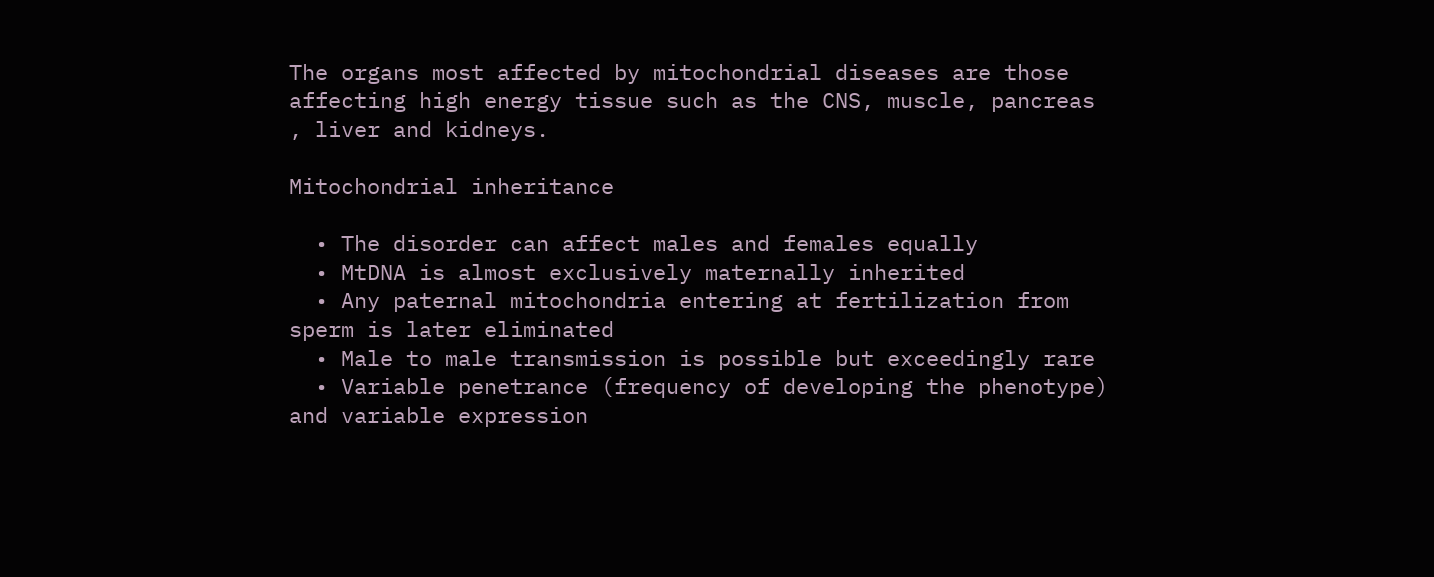The organs most affected by mitochondrial diseases are those affecting high energy tissue such as the CNS, muscle, pancreas , liver and kidneys.

Mitochondrial inheritance

  • The disorder can affect males and females equally
  • MtDNA is almost exclusively maternally inherited
  • Any paternal mitochondria entering at fertilization from sperm is later eliminated
  • Male to male transmission is possible but exceedingly rare
  • Variable penetrance (frequency of developing the phenotype) and variable expression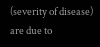(severity of disease) are due to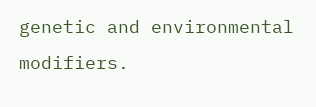genetic and environmental modifiers.